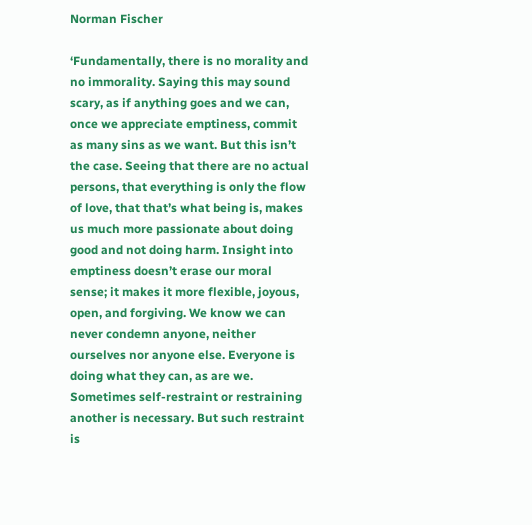Norman Fischer

‘Fundamentally, there is no morality and no immorality. Saying this may sound scary, as if anything goes and we can, once we appreciate emptiness, commit as many sins as we want. But this isn’t the case. Seeing that there are no actual persons, that everything is only the flow of love, that that’s what being is, makes us much more passionate about doing good and not doing harm. Insight into emptiness doesn’t erase our moral sense; it makes it more flexible, joyous, open, and forgiving. We know we can never condemn anyone, neither ourselves nor anyone else. Everyone is doing what they can, as are we. Sometimes self-restraint or restraining another is necessary. But such restraint is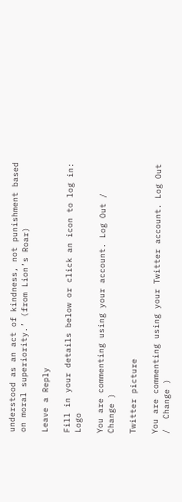understood as an act of kindness, not punishment based on moral superiority.’ (from Lion’s Roar)

Leave a Reply

Fill in your details below or click an icon to log in: Logo

You are commenting using your account. Log Out /  Change )

Twitter picture

You are commenting using your Twitter account. Log Out /  Change )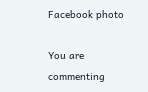Facebook photo

You are commenting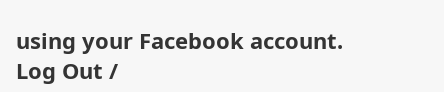using your Facebook account. Log Out /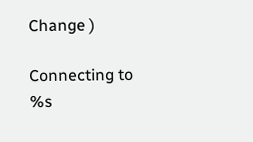Change )

Connecting to %s